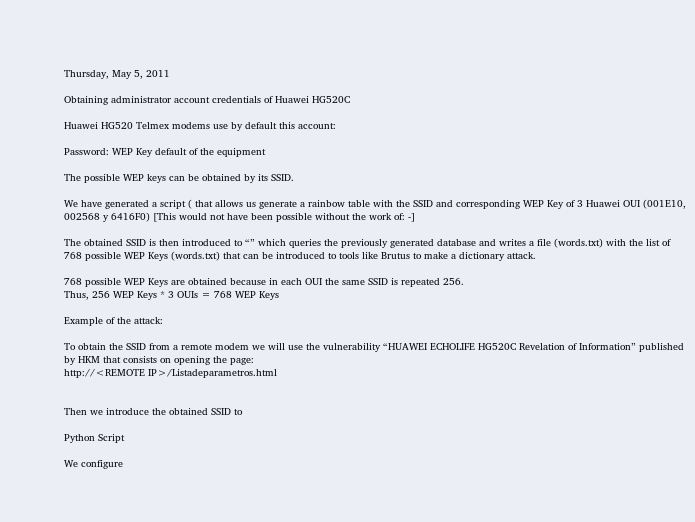Thursday, May 5, 2011

Obtaining administrator account credentials of Huawei HG520C

Huawei HG520 Telmex modems use by default this account:

Password: WEP Key default of the equipment

The possible WEP keys can be obtained by its SSID.

We have generated a script ( that allows us generate a rainbow table with the SSID and corresponding WEP Key of 3 Huawei OUI (001E10, 002568 y 6416F0) [This would not have been possible without the work of: -]

The obtained SSID is then introduced to “” which queries the previously generated database and writes a file (words.txt) with the list of 768 possible WEP Keys (words.txt) that can be introduced to tools like Brutus to make a dictionary attack.

768 possible WEP Keys are obtained because in each OUI the same SSID is repeated 256.
Thus, 256 WEP Keys * 3 OUIs = 768 WEP Keys

Example of the attack:

To obtain the SSID from a remote modem we will use the vulnerability “HUAWEI ECHOLIFE HG520C Revelation of Information” published by HKM that consists on opening the page:
http://<REMOTE IP>/Listadeparametros.html


Then we introduce the obtained SSID to

Python Script

We configure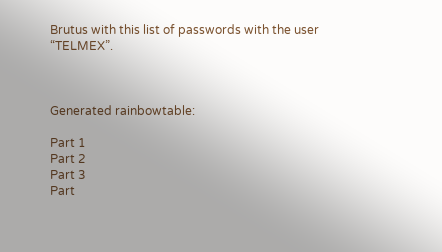Brutus with this list of passwords with the user “TELMEX”.



Generated rainbowtable:

Part 1
Part 2
Part 3
Part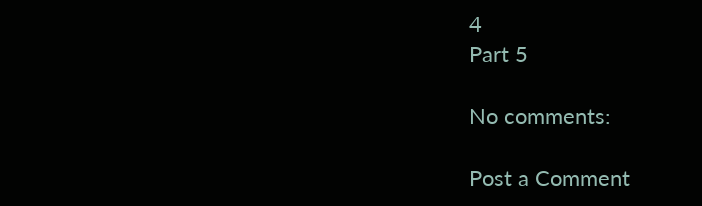4
Part 5

No comments:

Post a Comment